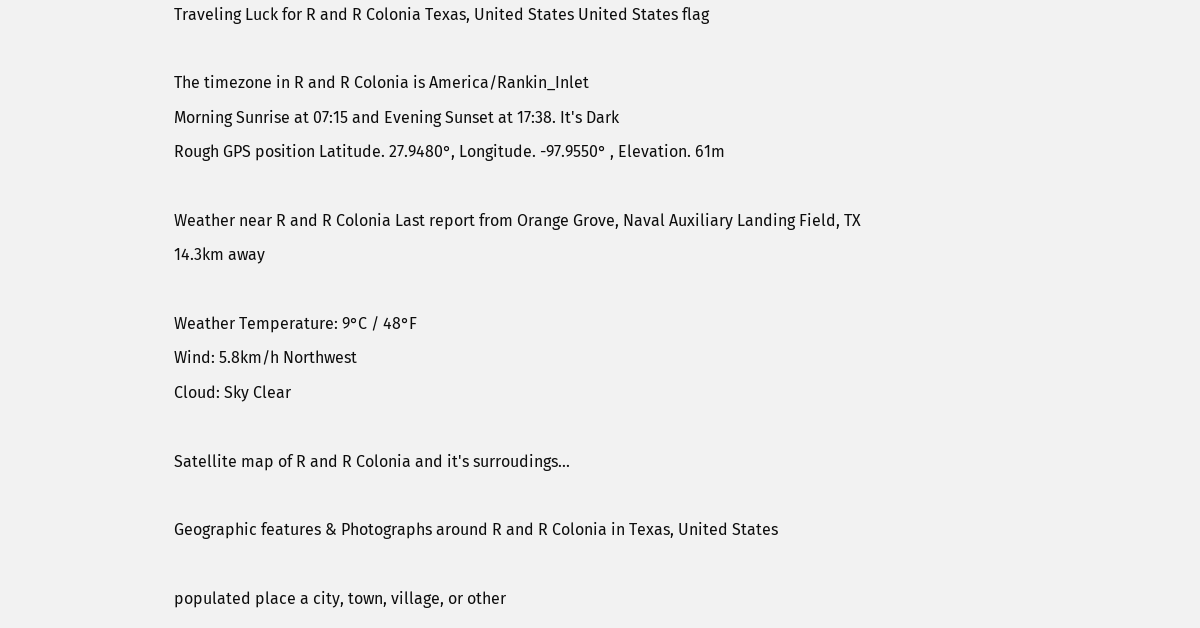Traveling Luck for R and R Colonia Texas, United States United States flag

The timezone in R and R Colonia is America/Rankin_Inlet
Morning Sunrise at 07:15 and Evening Sunset at 17:38. It's Dark
Rough GPS position Latitude. 27.9480°, Longitude. -97.9550° , Elevation. 61m

Weather near R and R Colonia Last report from Orange Grove, Naval Auxiliary Landing Field, TX 14.3km away

Weather Temperature: 9°C / 48°F
Wind: 5.8km/h Northwest
Cloud: Sky Clear

Satellite map of R and R Colonia and it's surroudings...

Geographic features & Photographs around R and R Colonia in Texas, United States

populated place a city, town, village, or other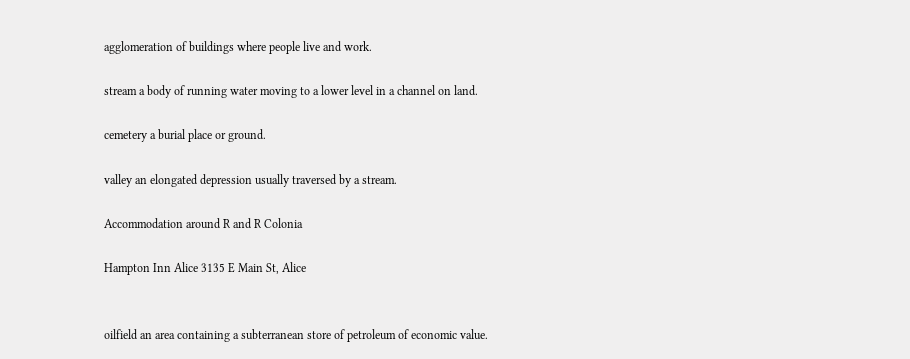agglomeration of buildings where people live and work.

stream a body of running water moving to a lower level in a channel on land.

cemetery a burial place or ground.

valley an elongated depression usually traversed by a stream.

Accommodation around R and R Colonia

Hampton Inn Alice 3135 E Main St, Alice


oilfield an area containing a subterranean store of petroleum of economic value.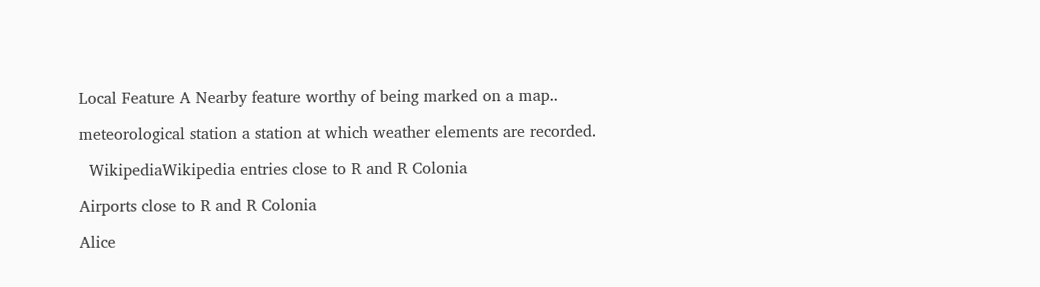Local Feature A Nearby feature worthy of being marked on a map..

meteorological station a station at which weather elements are recorded.

  WikipediaWikipedia entries close to R and R Colonia

Airports close to R and R Colonia

Alice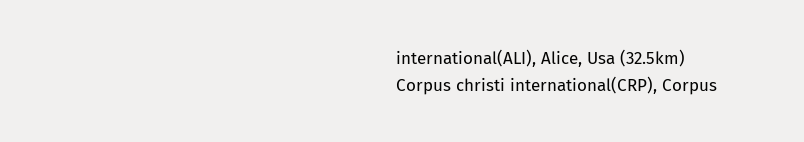international(ALI), Alice, Usa (32.5km)
Corpus christi international(CRP), Corpus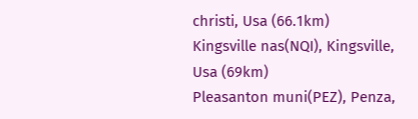christi, Usa (66.1km)
Kingsville nas(NQI), Kingsville, Usa (69km)
Pleasanton muni(PEZ), Penza,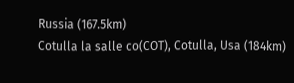Russia (167.5km)
Cotulla la salle co(COT), Cotulla, Usa (184km)